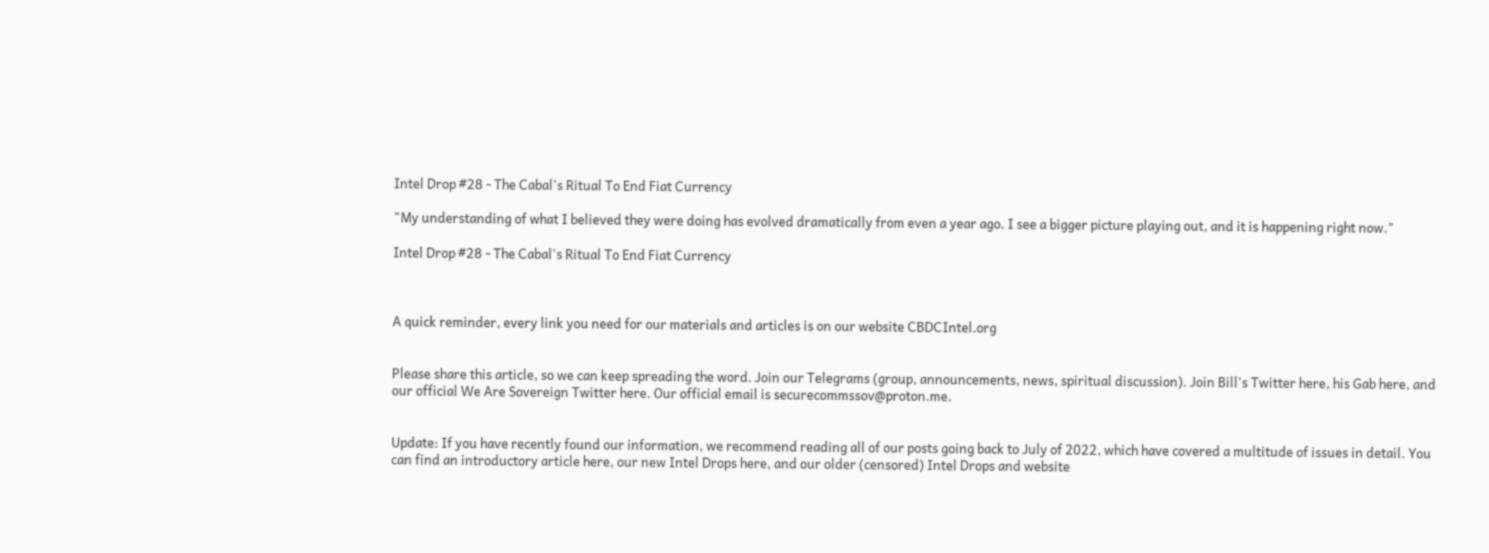Intel Drop #28 - The Cabal's Ritual To End Fiat Currency

"My understanding of what I believed they were doing has evolved dramatically from even a year ago. I see a bigger picture playing out, and it is happening right now."

Intel Drop #28 - The Cabal's Ritual To End Fiat Currency



A quick reminder, every link you need for our materials and articles is on our website CBDCIntel.org


Please share this article, so we can keep spreading the word. Join our Telegrams (group, announcements, news, spiritual discussion). Join Bill's Twitter here, his Gab here, and our official We Are Sovereign Twitter here. Our official email is securecommssov@proton.me.


Update: If you have recently found our information, we recommend reading all of our posts going back to July of 2022, which have covered a multitude of issues in detail. You can find an introductory article here, our new Intel Drops here, and our older (censored) Intel Drops and website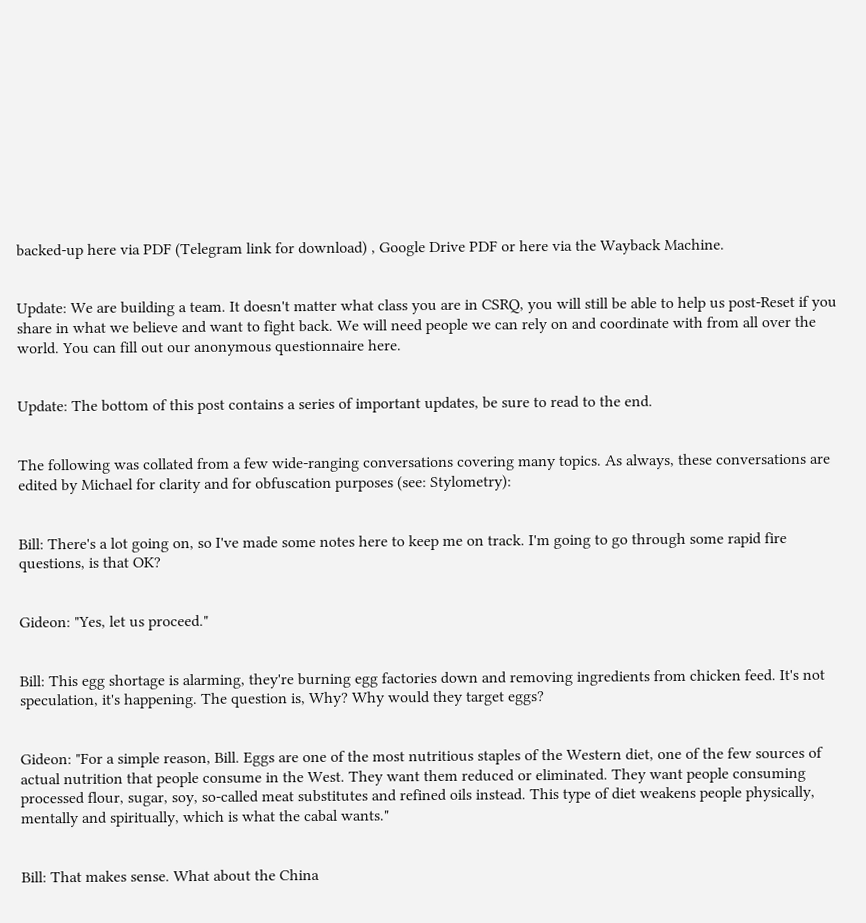backed-up here via PDF (Telegram link for download) , Google Drive PDF or here via the Wayback Machine.


Update: We are building a team. It doesn't matter what class you are in CSRQ, you will still be able to help us post-Reset if you share in what we believe and want to fight back. We will need people we can rely on and coordinate with from all over the world. You can fill out our anonymous questionnaire here.


Update: The bottom of this post contains a series of important updates, be sure to read to the end.


The following was collated from a few wide-ranging conversations covering many topics. As always, these conversations are edited by Michael for clarity and for obfuscation purposes (see: Stylometry):


Bill: There's a lot going on, so I've made some notes here to keep me on track. I'm going to go through some rapid fire questions, is that OK?


Gideon: "Yes, let us proceed."


Bill: This egg shortage is alarming, they're burning egg factories down and removing ingredients from chicken feed. It's not speculation, it's happening. The question is, Why? Why would they target eggs?


Gideon: "For a simple reason, Bill. Eggs are one of the most nutritious staples of the Western diet, one of the few sources of actual nutrition that people consume in the West. They want them reduced or eliminated. They want people consuming processed flour, sugar, soy, so-called meat substitutes and refined oils instead. This type of diet weakens people physically, mentally and spiritually, which is what the cabal wants."


Bill: That makes sense. What about the China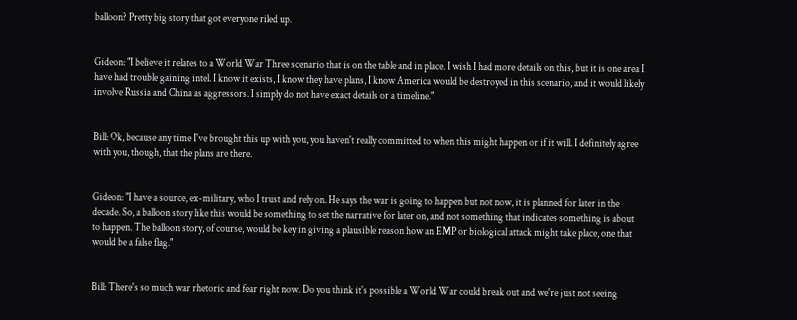balloon? Pretty big story that got everyone riled up.


Gideon: "I believe it relates to a World War Three scenario that is on the table and in place. I wish I had more details on this, but it is one area I have had trouble gaining intel. I know it exists, I know they have plans, I know America would be destroyed in this scenario, and it would likely involve Russia and China as aggressors. I simply do not have exact details or a timeline."


Bill: Ok, because any time I've brought this up with you, you haven't really committed to when this might happen or if it will. I definitely agree with you, though, that the plans are there.


Gideon: "I have a source, ex-military, who I trust and rely on. He says the war is going to happen but not now, it is planned for later in the decade. So, a balloon story like this would be something to set the narrative for later on, and not something that indicates something is about to happen. The balloon story, of course, would be key in giving a plausible reason how an EMP or biological attack might take place, one that would be a false flag."


Bill: There's so much war rhetoric and fear right now. Do you think it's possible a World War could break out and we're just not seeing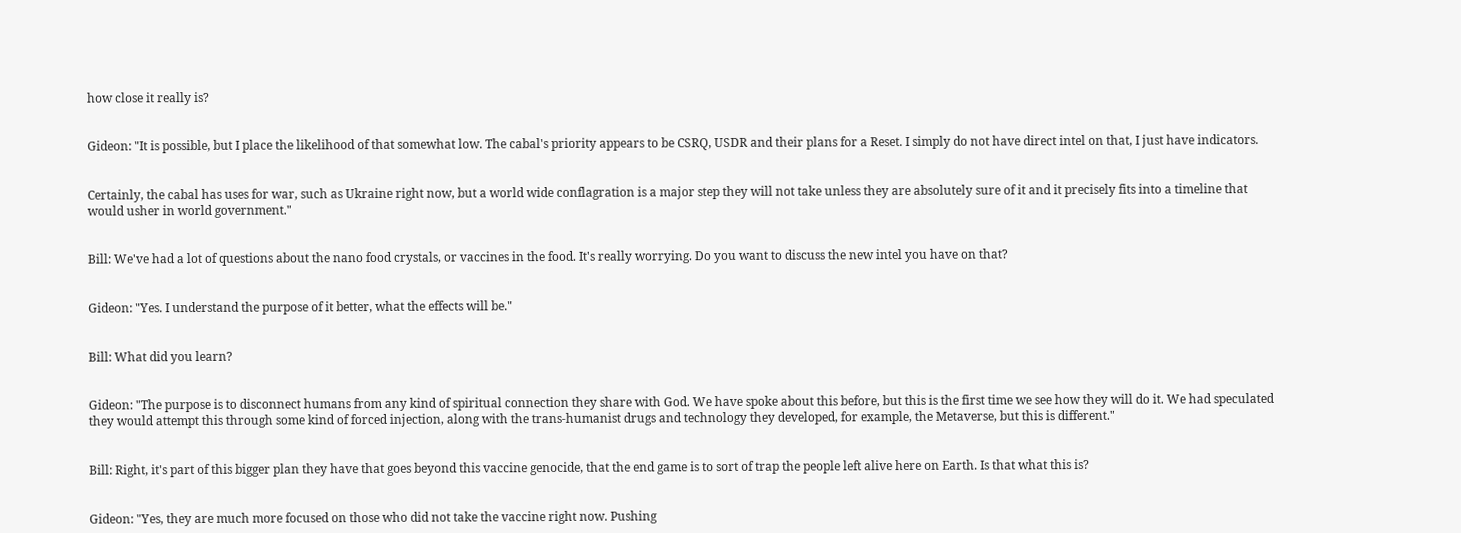how close it really is?


Gideon: "It is possible, but I place the likelihood of that somewhat low. The cabal's priority appears to be CSRQ, USDR and their plans for a Reset. I simply do not have direct intel on that, I just have indicators.


Certainly, the cabal has uses for war, such as Ukraine right now, but a world wide conflagration is a major step they will not take unless they are absolutely sure of it and it precisely fits into a timeline that would usher in world government."


Bill: We've had a lot of questions about the nano food crystals, or vaccines in the food. It's really worrying. Do you want to discuss the new intel you have on that?


Gideon: "Yes. I understand the purpose of it better, what the effects will be."


Bill: What did you learn?


Gideon: "The purpose is to disconnect humans from any kind of spiritual connection they share with God. We have spoke about this before, but this is the first time we see how they will do it. We had speculated they would attempt this through some kind of forced injection, along with the trans-humanist drugs and technology they developed, for example, the Metaverse, but this is different."


Bill: Right, it's part of this bigger plan they have that goes beyond this vaccine genocide, that the end game is to sort of trap the people left alive here on Earth. Is that what this is?


Gideon: "Yes, they are much more focused on those who did not take the vaccine right now. Pushing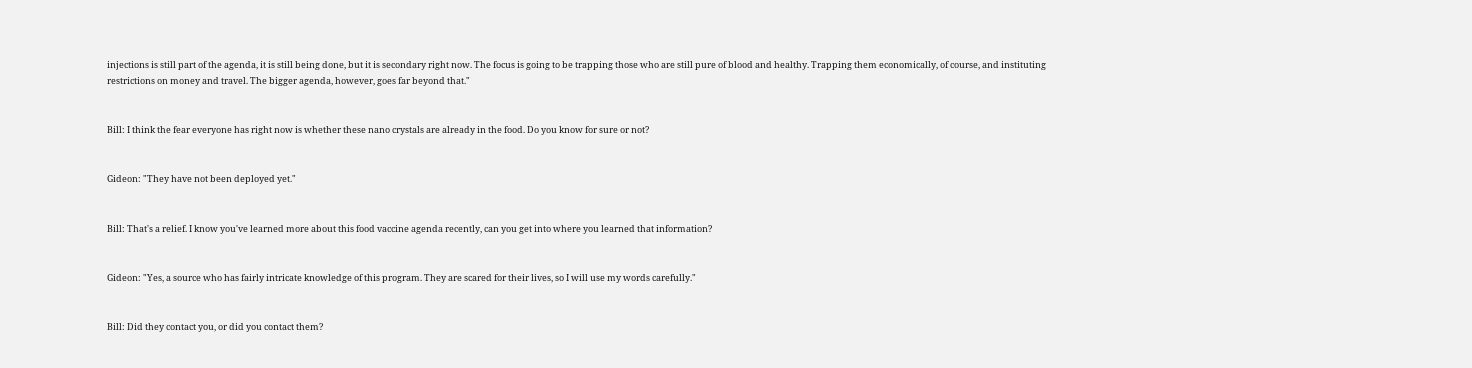injections is still part of the agenda, it is still being done, but it is secondary right now. The focus is going to be trapping those who are still pure of blood and healthy. Trapping them economically, of course, and instituting restrictions on money and travel. The bigger agenda, however, goes far beyond that."


Bill: I think the fear everyone has right now is whether these nano crystals are already in the food. Do you know for sure or not?


Gideon: "They have not been deployed yet."


Bill: That's a relief. I know you've learned more about this food vaccine agenda recently, can you get into where you learned that information?


Gideon: "Yes, a source who has fairly intricate knowledge of this program. They are scared for their lives, so I will use my words carefully."


Bill: Did they contact you, or did you contact them?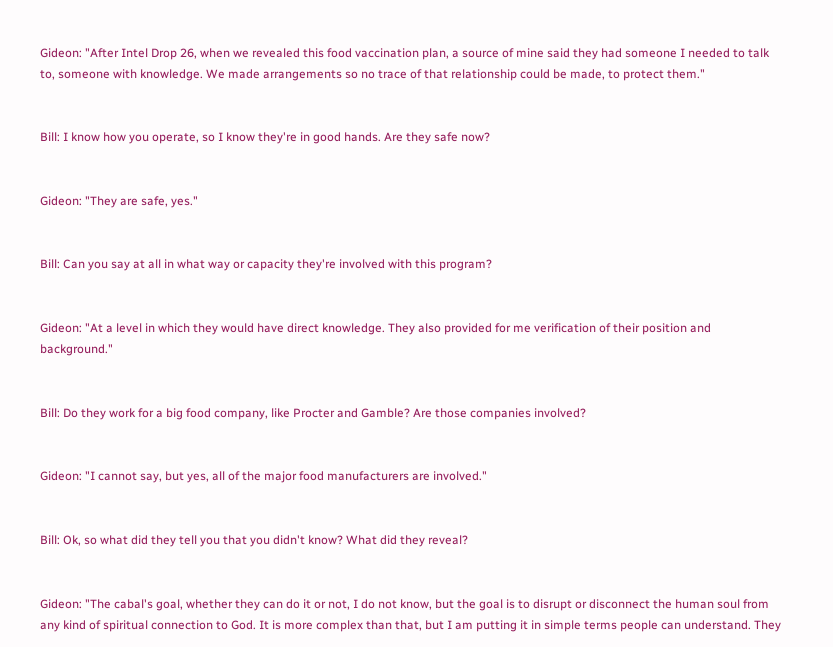Gideon: "After Intel Drop 26, when we revealed this food vaccination plan, a source of mine said they had someone I needed to talk to, someone with knowledge. We made arrangements so no trace of that relationship could be made, to protect them."


Bill: I know how you operate, so I know they're in good hands. Are they safe now?


Gideon: "They are safe, yes."


Bill: Can you say at all in what way or capacity they're involved with this program?


Gideon: "At a level in which they would have direct knowledge. They also provided for me verification of their position and background."


Bill: Do they work for a big food company, like Procter and Gamble? Are those companies involved?


Gideon: "I cannot say, but yes, all of the major food manufacturers are involved."


Bill: Ok, so what did they tell you that you didn't know? What did they reveal?


Gideon: "The cabal's goal, whether they can do it or not, I do not know, but the goal is to disrupt or disconnect the human soul from any kind of spiritual connection to God. It is more complex than that, but I am putting it in simple terms people can understand. They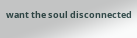want the soul disconnected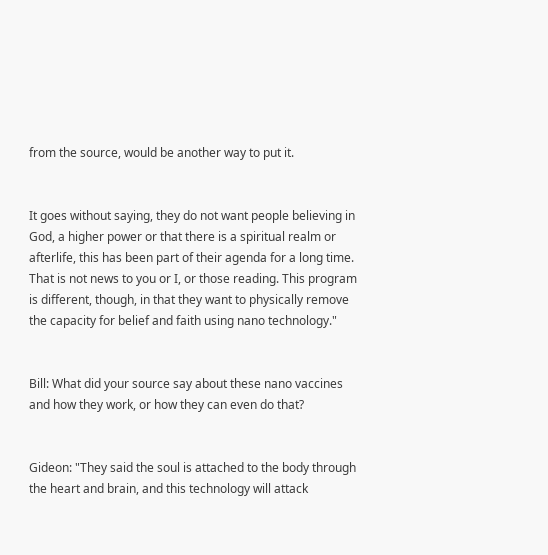from the source, would be another way to put it.


It goes without saying, they do not want people believing in God, a higher power or that there is a spiritual realm or afterlife, this has been part of their agenda for a long time. That is not news to you or I, or those reading. This program is different, though, in that they want to physically remove the capacity for belief and faith using nano technology."


Bill: What did your source say about these nano vaccines and how they work, or how they can even do that?


Gideon: "They said the soul is attached to the body through the heart and brain, and this technology will attack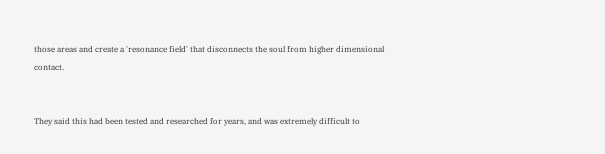those areas and create a 'resonance field' that disconnects the soul from higher dimensional contact.


They said this had been tested and researched for years, and was extremely difficult to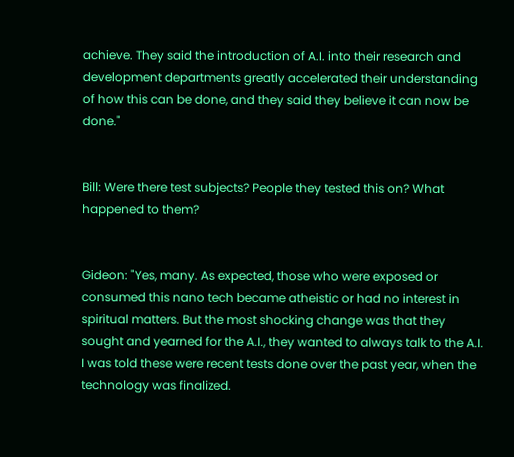achieve. They said the introduction of A.I. into their research and development departments greatly accelerated their understanding of how this can be done, and they said they believe it can now be done."


Bill: Were there test subjects? People they tested this on? What happened to them?


Gideon: "Yes, many. As expected, those who were exposed or consumed this nano tech became atheistic or had no interest in spiritual matters. But the most shocking change was that they sought and yearned for the A.I., they wanted to always talk to the A.I. I was told these were recent tests done over the past year, when the technology was finalized.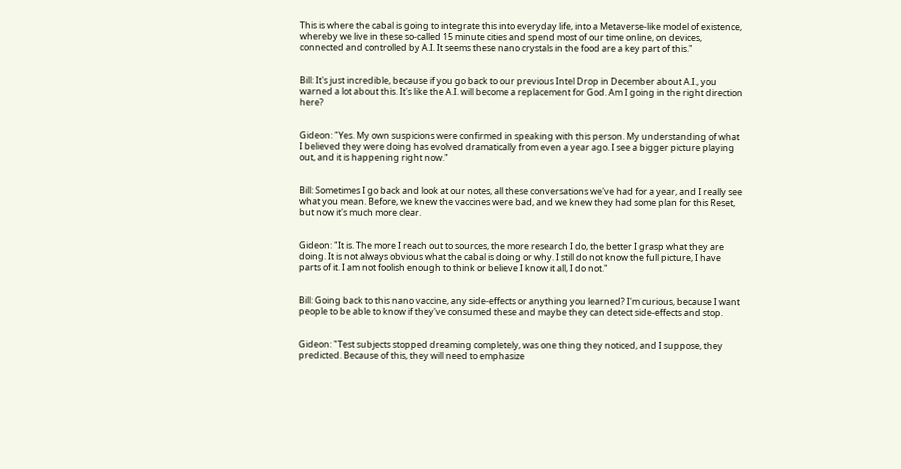This is where the cabal is going to integrate this into everyday life, into a Metaverse-like model of existence, whereby we live in these so-called 15 minute cities and spend most of our time online, on devices, connected and controlled by A.I. It seems these nano crystals in the food are a key part of this."


Bill: It's just incredible, because if you go back to our previous Intel Drop in December about A.I., you warned a lot about this. It's like the A.I. will become a replacement for God. Am I going in the right direction here?


Gideon: "Yes. My own suspicions were confirmed in speaking with this person. My understanding of what I believed they were doing has evolved dramatically from even a year ago. I see a bigger picture playing out, and it is happening right now."


Bill: Sometimes I go back and look at our notes, all these conversations we've had for a year, and I really see what you mean. Before, we knew the vaccines were bad, and we knew they had some plan for this Reset, but now it's much more clear.


Gideon: "It is. The more I reach out to sources, the more research I do, the better I grasp what they are doing. It is not always obvious what the cabal is doing or why. I still do not know the full picture, I have parts of it. I am not foolish enough to think or believe I know it all, I do not."


Bill: Going back to this nano vaccine, any side-effects or anything you learned? I'm curious, because I want people to be able to know if they've consumed these and maybe they can detect side-effects and stop.


Gideon: "Test subjects stopped dreaming completely, was one thing they noticed, and I suppose, they predicted. Because of this, they will need to emphasize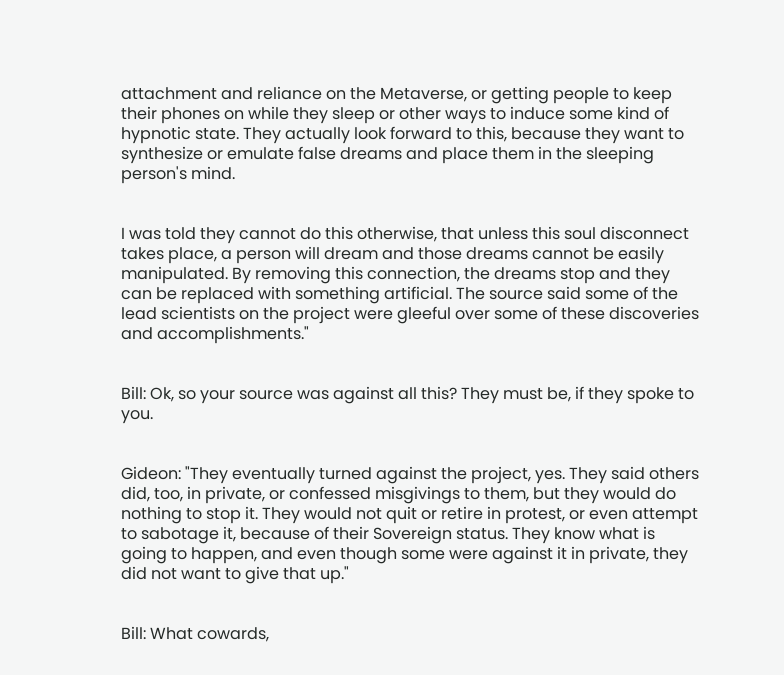attachment and reliance on the Metaverse, or getting people to keep their phones on while they sleep or other ways to induce some kind of hypnotic state. They actually look forward to this, because they want to synthesize or emulate false dreams and place them in the sleeping person's mind.


I was told they cannot do this otherwise, that unless this soul disconnect takes place, a person will dream and those dreams cannot be easily manipulated. By removing this connection, the dreams stop and they can be replaced with something artificial. The source said some of the lead scientists on the project were gleeful over some of these discoveries and accomplishments."


Bill: Ok, so your source was against all this? They must be, if they spoke to you.


Gideon: "They eventually turned against the project, yes. They said others did, too, in private, or confessed misgivings to them, but they would do nothing to stop it. They would not quit or retire in protest, or even attempt to sabotage it, because of their Sovereign status. They know what is going to happen, and even though some were against it in private, they did not want to give that up."


Bill: What cowards,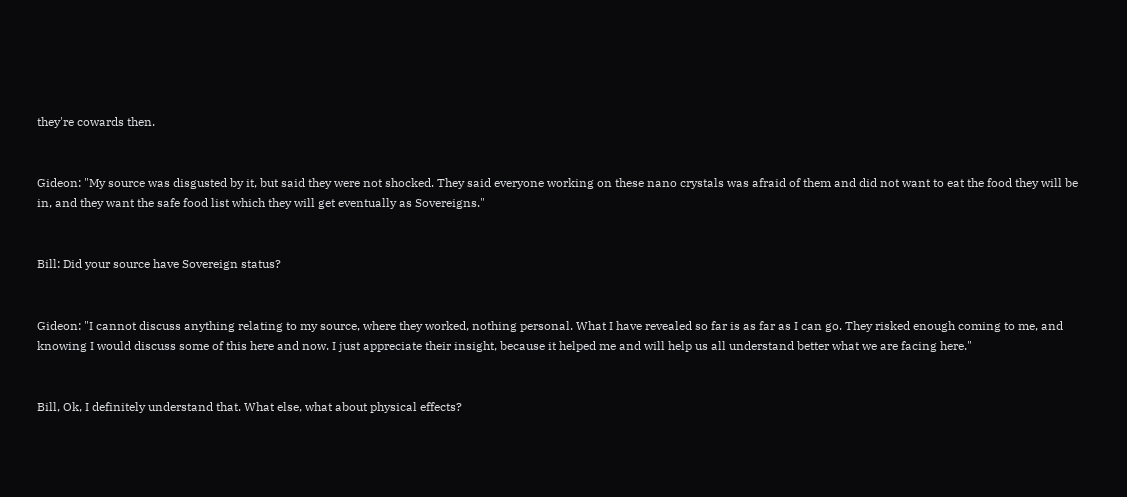they're cowards then.


Gideon: "My source was disgusted by it, but said they were not shocked. They said everyone working on these nano crystals was afraid of them and did not want to eat the food they will be in, and they want the safe food list which they will get eventually as Sovereigns."


Bill: Did your source have Sovereign status?


Gideon: "I cannot discuss anything relating to my source, where they worked, nothing personal. What I have revealed so far is as far as I can go. They risked enough coming to me, and knowing I would discuss some of this here and now. I just appreciate their insight, because it helped me and will help us all understand better what we are facing here."


Bill, Ok, I definitely understand that. What else, what about physical effects?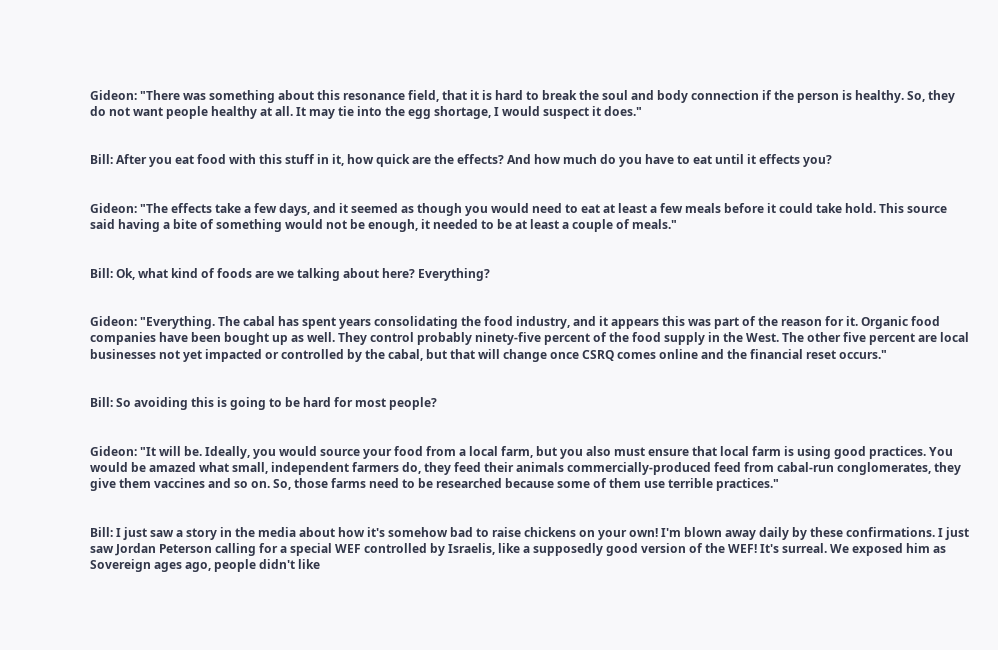Gideon: "There was something about this resonance field, that it is hard to break the soul and body connection if the person is healthy. So, they do not want people healthy at all. It may tie into the egg shortage, I would suspect it does."


Bill: After you eat food with this stuff in it, how quick are the effects? And how much do you have to eat until it effects you?


Gideon: "The effects take a few days, and it seemed as though you would need to eat at least a few meals before it could take hold. This source said having a bite of something would not be enough, it needed to be at least a couple of meals."


Bill: Ok, what kind of foods are we talking about here? Everything?


Gideon: "Everything. The cabal has spent years consolidating the food industry, and it appears this was part of the reason for it. Organic food companies have been bought up as well. They control probably ninety-five percent of the food supply in the West. The other five percent are local businesses not yet impacted or controlled by the cabal, but that will change once CSRQ comes online and the financial reset occurs."


Bill: So avoiding this is going to be hard for most people?


Gideon: "It will be. Ideally, you would source your food from a local farm, but you also must ensure that local farm is using good practices. You would be amazed what small, independent farmers do, they feed their animals commercially-produced feed from cabal-run conglomerates, they give them vaccines and so on. So, those farms need to be researched because some of them use terrible practices."


Bill: I just saw a story in the media about how it's somehow bad to raise chickens on your own! I'm blown away daily by these confirmations. I just saw Jordan Peterson calling for a special WEF controlled by Israelis, like a supposedly good version of the WEF! It's surreal. We exposed him as Sovereign ages ago, people didn't like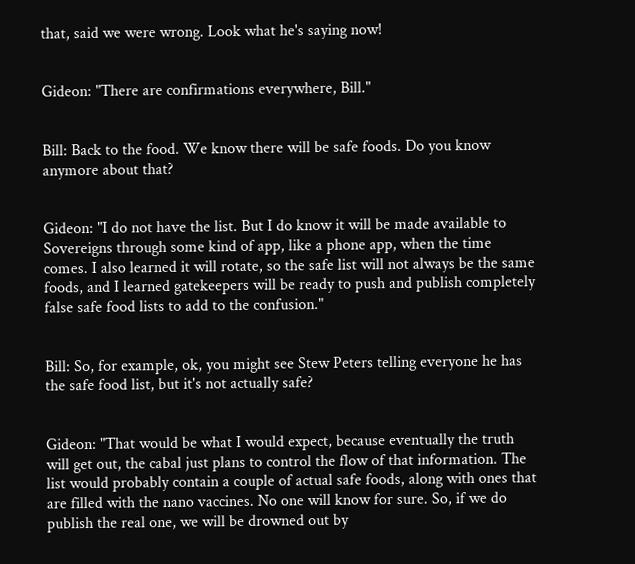that, said we were wrong. Look what he's saying now!


Gideon: "There are confirmations everywhere, Bill."


Bill: Back to the food. We know there will be safe foods. Do you know anymore about that?


Gideon: "I do not have the list. But I do know it will be made available to Sovereigns through some kind of app, like a phone app, when the time comes. I also learned it will rotate, so the safe list will not always be the same foods, and I learned gatekeepers will be ready to push and publish completely false safe food lists to add to the confusion."


Bill: So, for example, ok, you might see Stew Peters telling everyone he has the safe food list, but it's not actually safe?


Gideon: "That would be what I would expect, because eventually the truth will get out, the cabal just plans to control the flow of that information. The list would probably contain a couple of actual safe foods, along with ones that are filled with the nano vaccines. No one will know for sure. So, if we do publish the real one, we will be drowned out by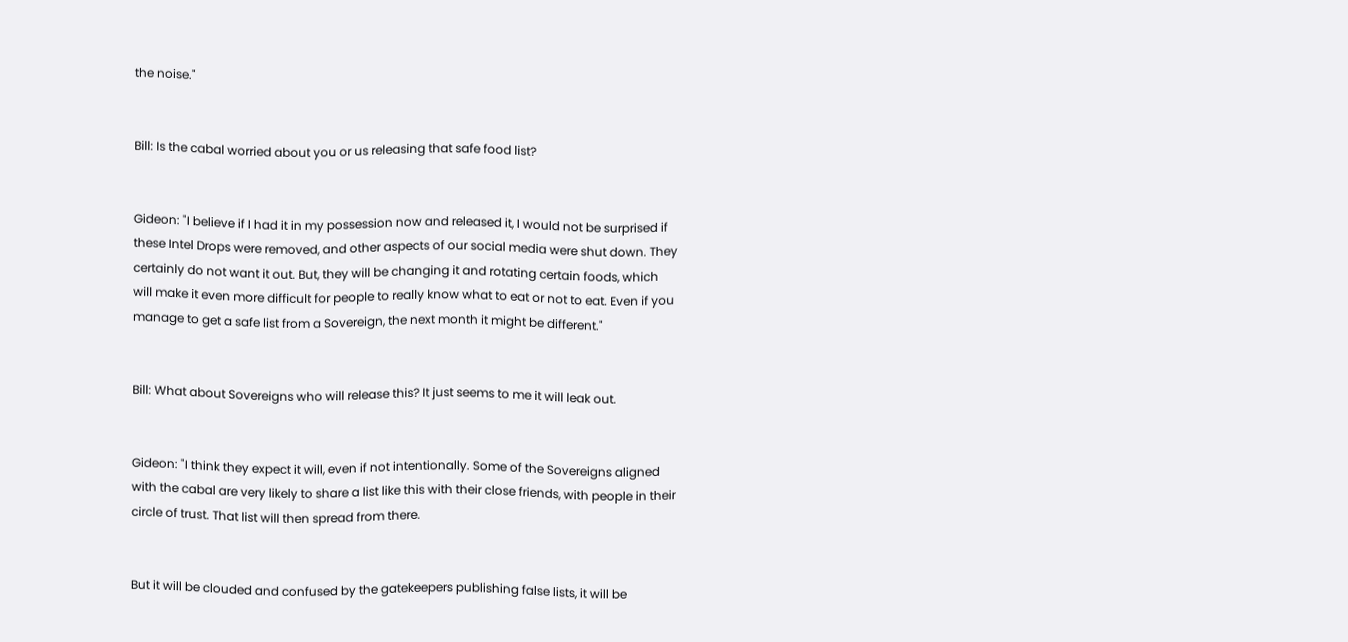the noise."


Bill: Is the cabal worried about you or us releasing that safe food list?


Gideon: "I believe if I had it in my possession now and released it, I would not be surprised if these Intel Drops were removed, and other aspects of our social media were shut down. They certainly do not want it out. But, they will be changing it and rotating certain foods, which will make it even more difficult for people to really know what to eat or not to eat. Even if you manage to get a safe list from a Sovereign, the next month it might be different."


Bill: What about Sovereigns who will release this? It just seems to me it will leak out.


Gideon: "I think they expect it will, even if not intentionally. Some of the Sovereigns aligned with the cabal are very likely to share a list like this with their close friends, with people in their circle of trust. That list will then spread from there.


But it will be clouded and confused by the gatekeepers publishing false lists, it will be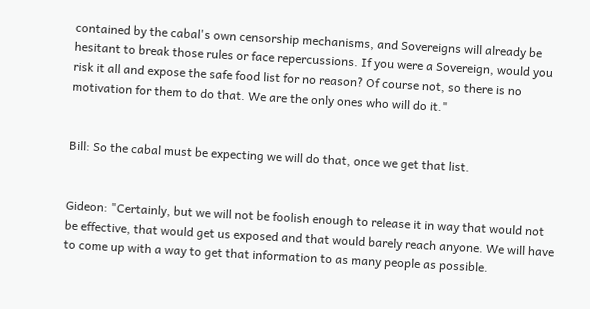contained by the cabal's own censorship mechanisms, and Sovereigns will already be hesitant to break those rules or face repercussions. If you were a Sovereign, would you risk it all and expose the safe food list for no reason? Of course not, so there is no motivation for them to do that. We are the only ones who will do it."


Bill: So the cabal must be expecting we will do that, once we get that list.


Gideon: "Certainly, but we will not be foolish enough to release it in way that would not be effective, that would get us exposed and that would barely reach anyone. We will have to come up with a way to get that information to as many people as possible.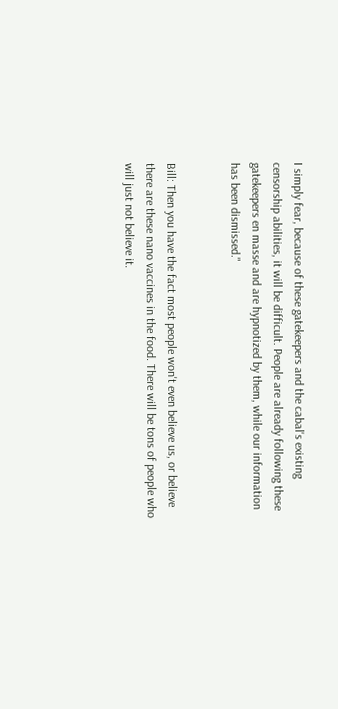I simply fear, because of these gatekeepers and the cabal's existing censorship abilities, it will be difficult. People are already following these gatekeepers en masse and are hypnotized by them, while our information has been dismissed."


Bill: Then you have the fact most people won't even believe us, or believe there are these nano vaccines in the food. There will be tons of people who will just not believe it.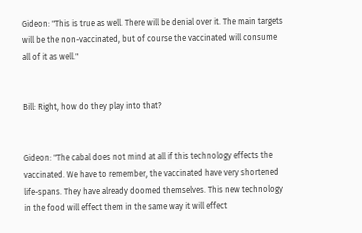Gideon: "This is true as well. There will be denial over it. The main targets will be the non-vaccinated, but of course the vaccinated will consume all of it as well."


Bill: Right, how do they play into that?


Gideon: "The cabal does not mind at all if this technology effects the vaccinated. We have to remember, the vaccinated have very shortened life-spans. They have already doomed themselves. This new technology in the food will effect them in the same way it will effect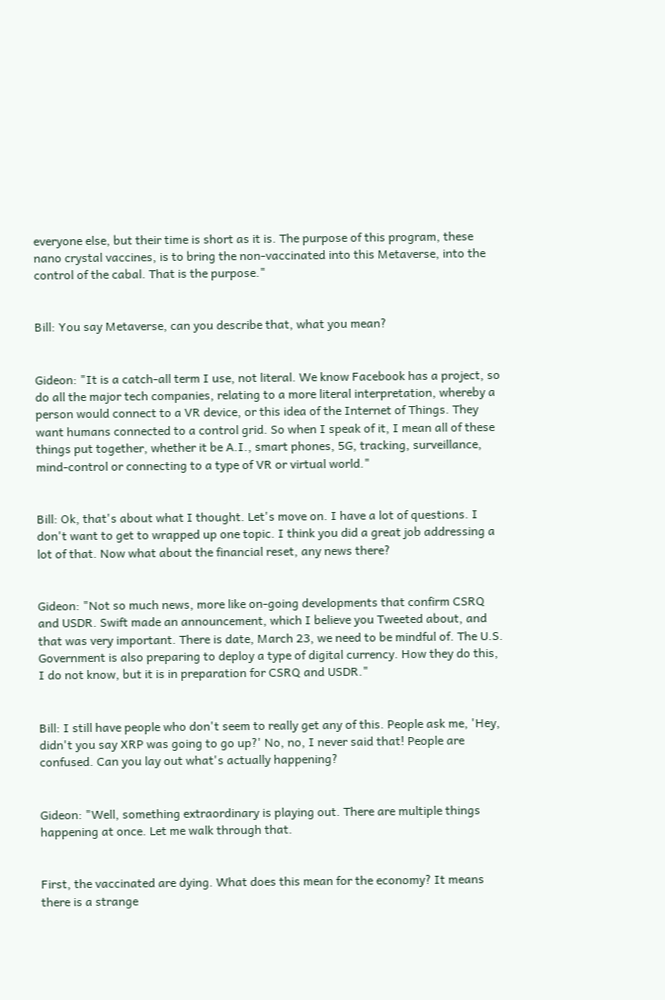everyone else, but their time is short as it is. The purpose of this program, these nano crystal vaccines, is to bring the non-vaccinated into this Metaverse, into the control of the cabal. That is the purpose."


Bill: You say Metaverse, can you describe that, what you mean?


Gideon: "It is a catch-all term I use, not literal. We know Facebook has a project, so do all the major tech companies, relating to a more literal interpretation, whereby a person would connect to a VR device, or this idea of the Internet of Things. They want humans connected to a control grid. So when I speak of it, I mean all of these things put together, whether it be A.I., smart phones, 5G, tracking, surveillance, mind-control or connecting to a type of VR or virtual world."


Bill: Ok, that's about what I thought. Let's move on. I have a lot of questions. I don't want to get to wrapped up one topic. I think you did a great job addressing a lot of that. Now what about the financial reset, any news there?


Gideon: "Not so much news, more like on-going developments that confirm CSRQ and USDR. Swift made an announcement, which I believe you Tweeted about, and that was very important. There is date, March 23, we need to be mindful of. The U.S. Government is also preparing to deploy a type of digital currency. How they do this, I do not know, but it is in preparation for CSRQ and USDR."


Bill: I still have people who don't seem to really get any of this. People ask me, 'Hey, didn't you say XRP was going to go up?' No, no, I never said that! People are confused. Can you lay out what's actually happening?


Gideon: "Well, something extraordinary is playing out. There are multiple things happening at once. Let me walk through that.


First, the vaccinated are dying. What does this mean for the economy? It means there is a strange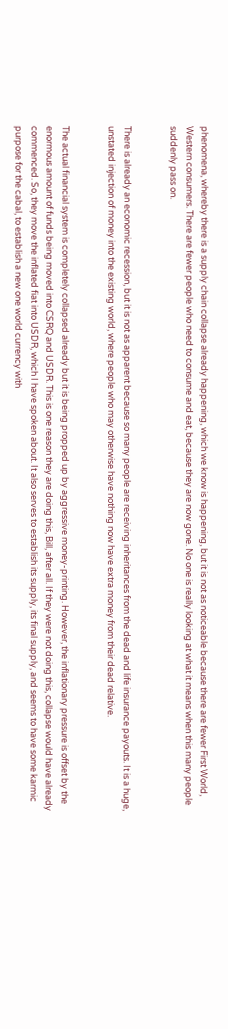phenomena, whereby there is a supply chain collapse already happening, which we know is happening, but it is not as noticeable because there are fewer First World, Western consumers. There are fewer people who need to consume and eat, because they are now gone. No one is really looking at what it means when this many people suddenly pass on.


There is already an economic recession, but it is not as apparent because so many people are receiving inheritances from the dead and life insurance payouts. It is a huge, unstated injection of money into the existing world, where people who may otherwise have nothing now have extra money from their dead relative.


The actual financial system is completely collapsed already but it is being propped up by aggressive money-printing. However, the inflationary pressure is offset by the enormous amount of funds being moved into CSRQ and USDR. This is one reason they are doing this, Bill, after all. If they were not doing this, collapse would have already commenced. So, they move the inflated fiat into USDR, which I have spoken about. It also serves to establish its supply, its final supply, and seems to have some karmic purpose for the cabal, to establish a new one world currency with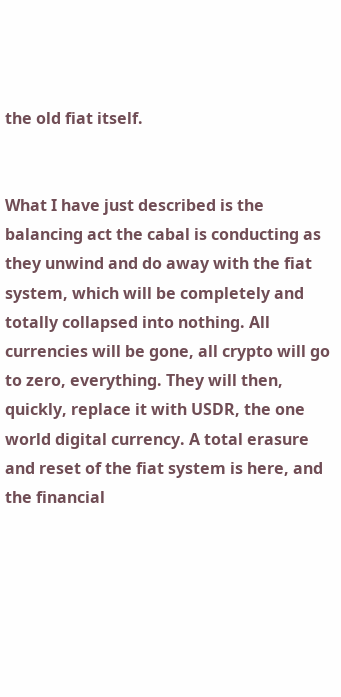the old fiat itself.


What I have just described is the balancing act the cabal is conducting as they unwind and do away with the fiat system, which will be completely and totally collapsed into nothing. All currencies will be gone, all crypto will go to zero, everything. They will then, quickly, replace it with USDR, the one world digital currency. A total erasure and reset of the fiat system is here, and the financial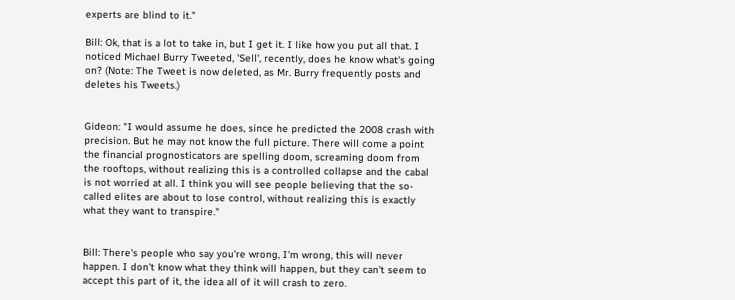experts are blind to it."

Bill: Ok, that is a lot to take in, but I get it. I like how you put all that. I noticed Michael Burry Tweeted, 'Sell', recently, does he know what's going on? (Note: The Tweet is now deleted, as Mr. Burry frequently posts and deletes his Tweets.)


Gideon: "I would assume he does, since he predicted the 2008 crash with precision. But he may not know the full picture. There will come a point the financial prognosticators are spelling doom, screaming doom from the rooftops, without realizing this is a controlled collapse and the cabal is not worried at all. I think you will see people believing that the so-called elites are about to lose control, without realizing this is exactly what they want to transpire."


Bill: There's people who say you're wrong, I'm wrong, this will never happen. I don't know what they think will happen, but they can't seem to accept this part of it, the idea all of it will crash to zero.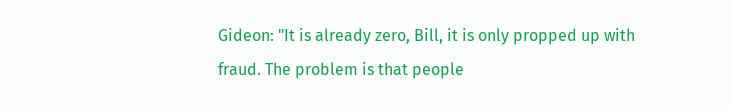Gideon: "It is already zero, Bill, it is only propped up with fraud. The problem is that people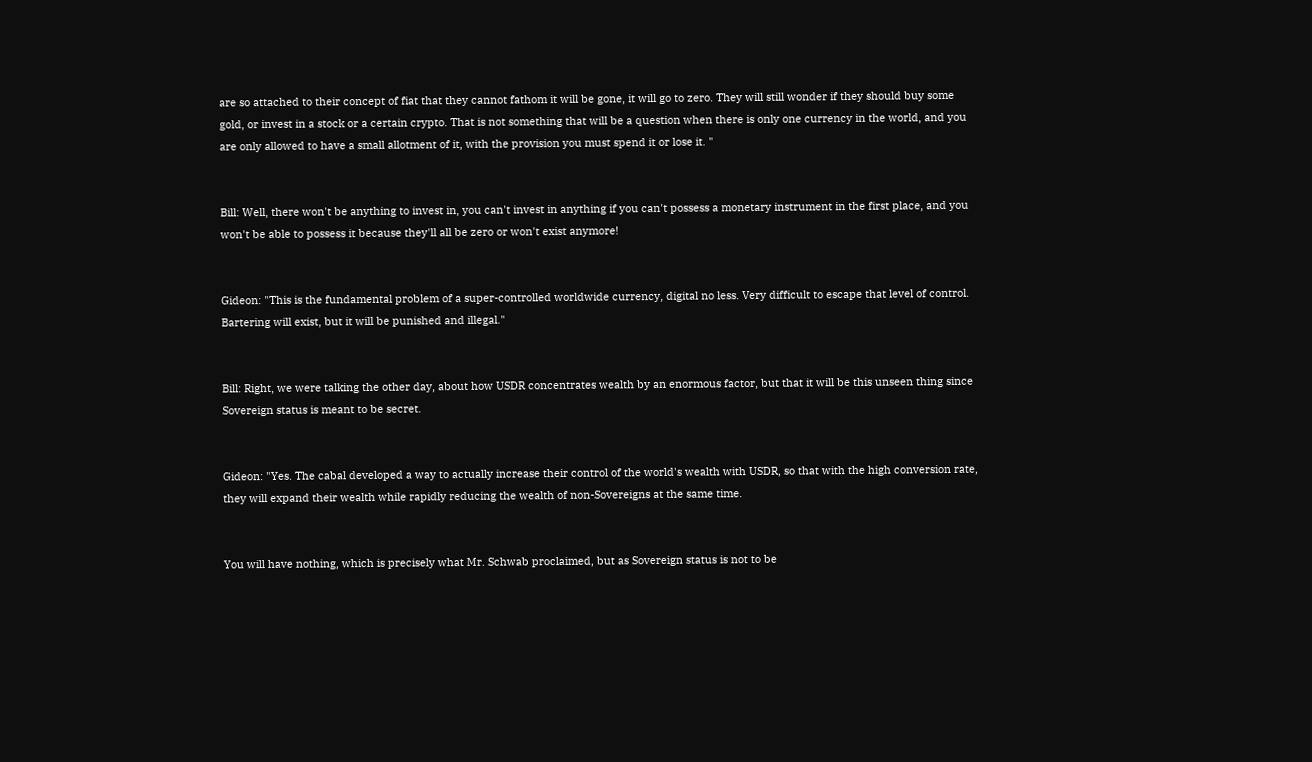are so attached to their concept of fiat that they cannot fathom it will be gone, it will go to zero. They will still wonder if they should buy some gold, or invest in a stock or a certain crypto. That is not something that will be a question when there is only one currency in the world, and you are only allowed to have a small allotment of it, with the provision you must spend it or lose it. "


Bill: Well, there won't be anything to invest in, you can't invest in anything if you can't possess a monetary instrument in the first place, and you won't be able to possess it because they'll all be zero or won't exist anymore!


Gideon: "This is the fundamental problem of a super-controlled worldwide currency, digital no less. Very difficult to escape that level of control. Bartering will exist, but it will be punished and illegal."


Bill: Right, we were talking the other day, about how USDR concentrates wealth by an enormous factor, but that it will be this unseen thing since Sovereign status is meant to be secret.


Gideon: "Yes. The cabal developed a way to actually increase their control of the world's wealth with USDR, so that with the high conversion rate, they will expand their wealth while rapidly reducing the wealth of non-Sovereigns at the same time.


You will have nothing, which is precisely what Mr. Schwab proclaimed, but as Sovereign status is not to be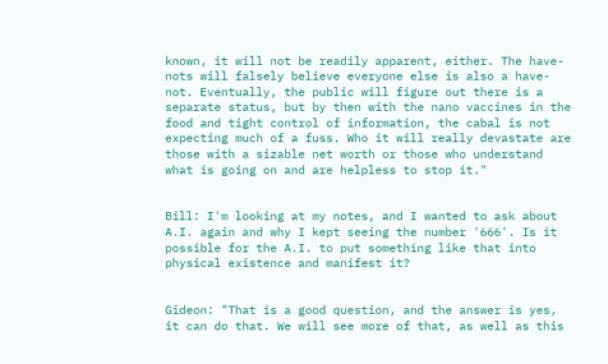known, it will not be readily apparent, either. The have-nots will falsely believe everyone else is also a have-not. Eventually, the public will figure out there is a separate status, but by then with the nano vaccines in the food and tight control of information, the cabal is not expecting much of a fuss. Who it will really devastate are those with a sizable net worth or those who understand what is going on and are helpless to stop it."


Bill: I'm looking at my notes, and I wanted to ask about A.I. again and why I kept seeing the number '666'. Is it possible for the A.I. to put something like that into physical existence and manifest it?


Gideon: "That is a good question, and the answer is yes, it can do that. We will see more of that, as well as this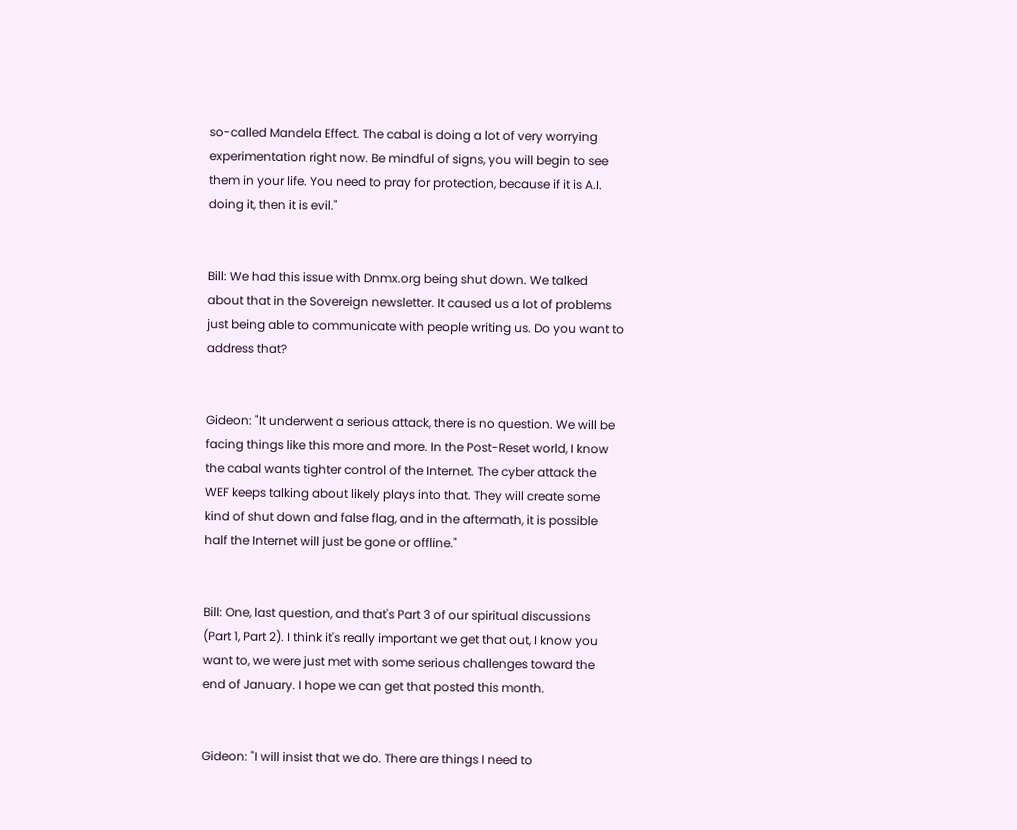so-called Mandela Effect. The cabal is doing a lot of very worrying experimentation right now. Be mindful of signs, you will begin to see them in your life. You need to pray for protection, because if it is A.I. doing it, then it is evil."


Bill: We had this issue with Dnmx.org being shut down. We talked about that in the Sovereign newsletter. It caused us a lot of problems just being able to communicate with people writing us. Do you want to address that?


Gideon: "It underwent a serious attack, there is no question. We will be facing things like this more and more. In the Post-Reset world, I know the cabal wants tighter control of the Internet. The cyber attack the WEF keeps talking about likely plays into that. They will create some kind of shut down and false flag, and in the aftermath, it is possible half the Internet will just be gone or offline."


Bill: One, last question, and that's Part 3 of our spiritual discussions (Part 1, Part 2). I think it's really important we get that out, I know you want to, we were just met with some serious challenges toward the end of January. I hope we can get that posted this month.


Gideon: "I will insist that we do. There are things I need to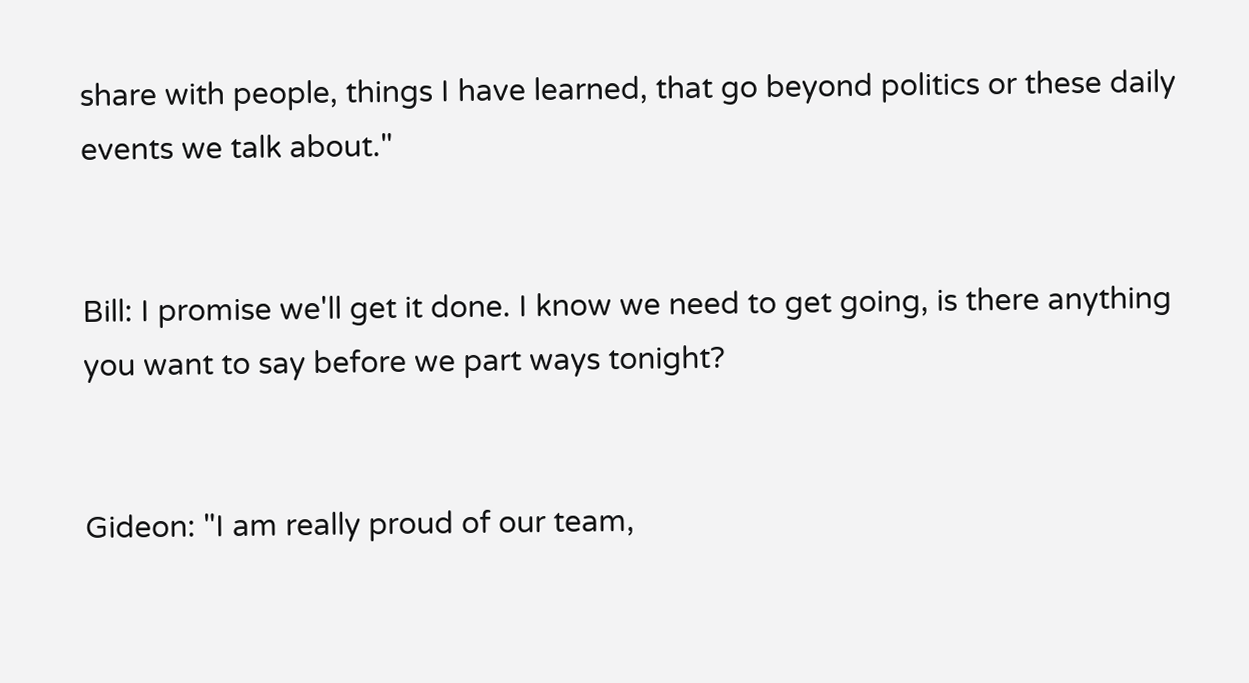share with people, things I have learned, that go beyond politics or these daily events we talk about."


Bill: I promise we'll get it done. I know we need to get going, is there anything you want to say before we part ways tonight?


Gideon: "I am really proud of our team,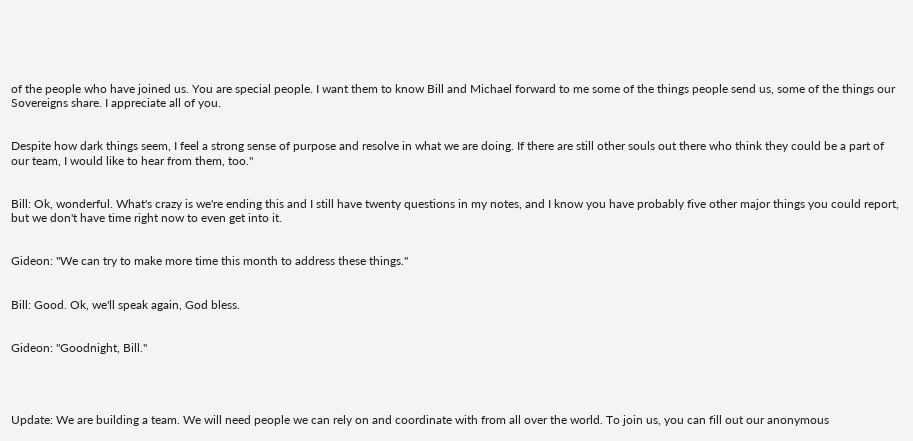of the people who have joined us. You are special people. I want them to know Bill and Michael forward to me some of the things people send us, some of the things our Sovereigns share. I appreciate all of you.


Despite how dark things seem, I feel a strong sense of purpose and resolve in what we are doing. If there are still other souls out there who think they could be a part of our team, I would like to hear from them, too."


Bill: Ok, wonderful. What's crazy is we're ending this and I still have twenty questions in my notes, and I know you have probably five other major things you could report, but we don't have time right now to even get into it.


Gideon: "We can try to make more time this month to address these things."


Bill: Good. Ok, we'll speak again, God bless.


Gideon: "Goodnight, Bill."




Update: We are building a team. We will need people we can rely on and coordinate with from all over the world. To join us, you can fill out our anonymous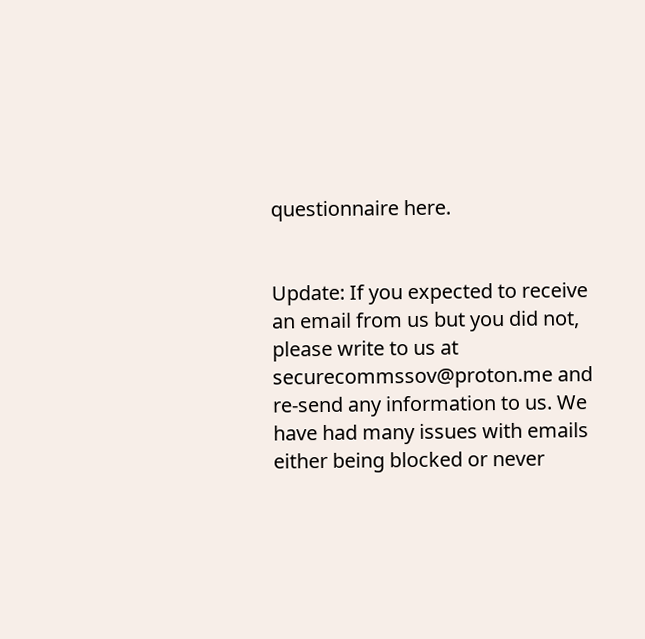questionnaire here.


Update: If you expected to receive an email from us but you did not, please write to us at securecommssov@proton.me and re-send any information to us. We have had many issues with emails either being blocked or never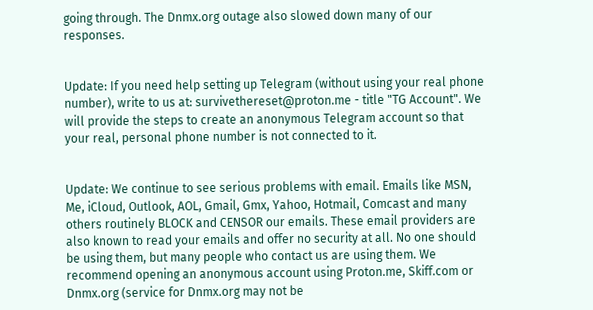going through. The Dnmx.org outage also slowed down many of our responses.


Update: If you need help setting up Telegram (without using your real phone number), write to us at: survivethereset@proton.me - title "TG Account". We will provide the steps to create an anonymous Telegram account so that your real, personal phone number is not connected to it.


Update: We continue to see serious problems with email. Emails like MSN, Me, iCloud, Outlook, AOL, Gmail, Gmx, Yahoo, Hotmail, Comcast and many others routinely BLOCK and CENSOR our emails. These email providers are also known to read your emails and offer no security at all. No one should be using them, but many people who contact us are using them. We recommend opening an anonymous account using Proton.me, Skiff.com or Dnmx.org (service for Dnmx.org may not be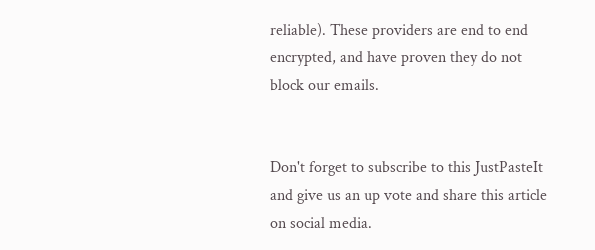reliable). These providers are end to end encrypted, and have proven they do not block our emails.


Don't forget to subscribe to this JustPasteIt and give us an up vote and share this article on social media.